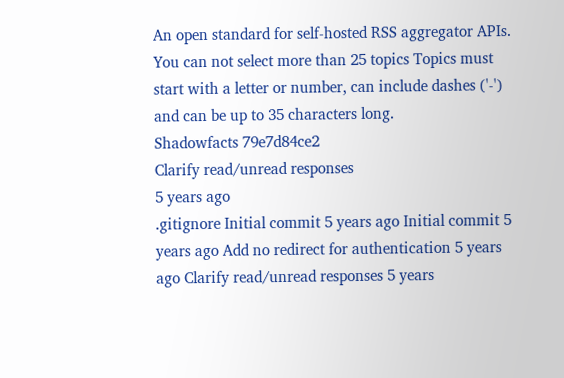An open standard for self-hosted RSS aggregator APIs.
You can not select more than 25 topics Topics must start with a letter or number, can include dashes ('-') and can be up to 35 characters long.
Shadowfacts 79e7d84ce2
Clarify read/unread responses
5 years ago
.gitignore Initial commit 5 years ago Initial commit 5 years ago Add no redirect for authentication 5 years ago Clarify read/unread responses 5 years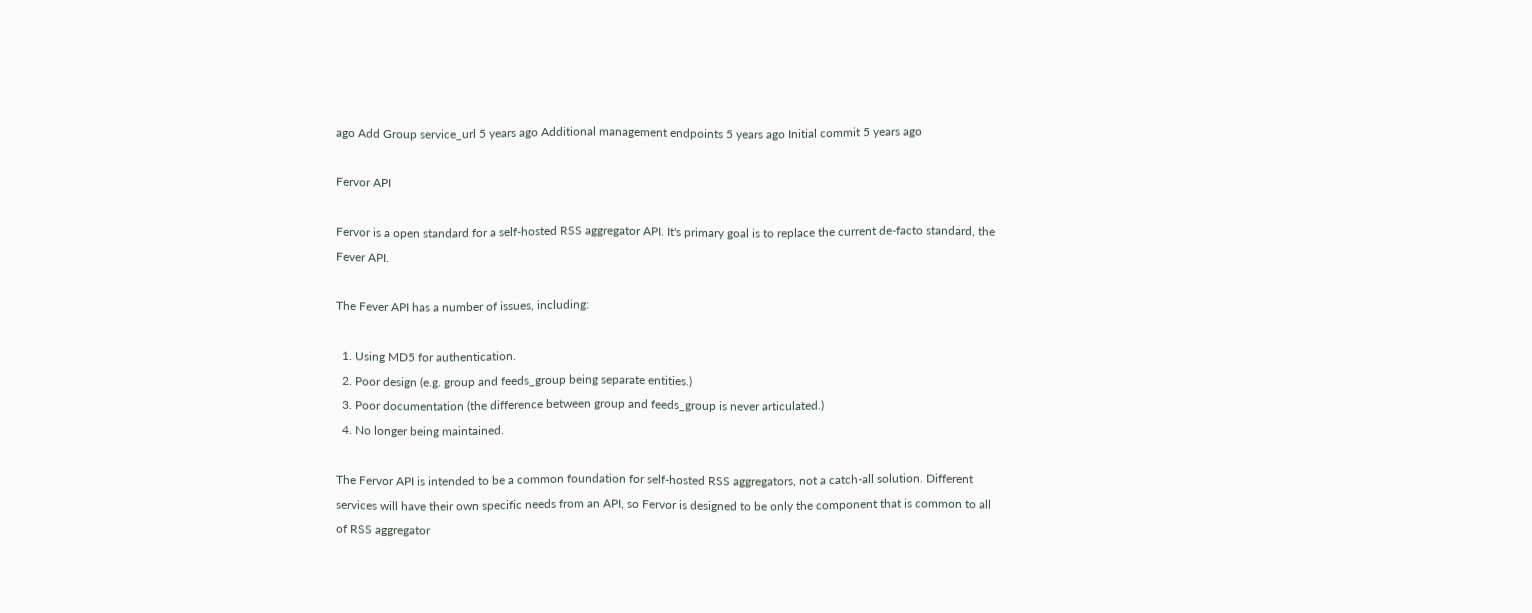ago Add Group service_url 5 years ago Additional management endpoints 5 years ago Initial commit 5 years ago

Fervor API

Fervor is a open standard for a self-hosted RSS aggregator API. It's primary goal is to replace the current de-facto standard, the Fever API.

The Fever API has a number of issues, including:

  1. Using MD5 for authentication.
  2. Poor design (e.g. group and feeds_group being separate entities.)
  3. Poor documentation (the difference between group and feeds_group is never articulated.)
  4. No longer being maintained.

The Fervor API is intended to be a common foundation for self-hosted RSS aggregators, not a catch-all solution. Different services will have their own specific needs from an API, so Fervor is designed to be only the component that is common to all of RSS aggregator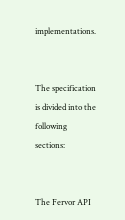implementations.


The specification is divided into the following sections:


The Fervor API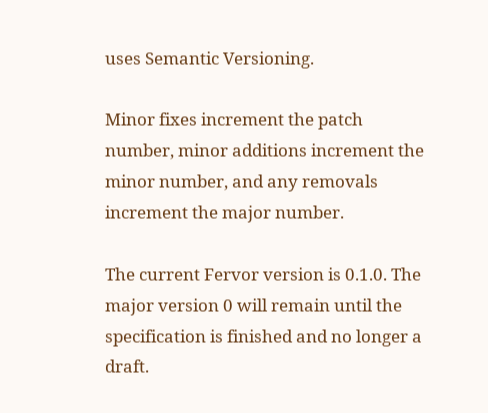uses Semantic Versioning.

Minor fixes increment the patch number, minor additions increment the minor number, and any removals increment the major number.

The current Fervor version is 0.1.0. The major version 0 will remain until the specification is finished and no longer a draft.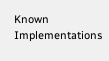Known Implementations